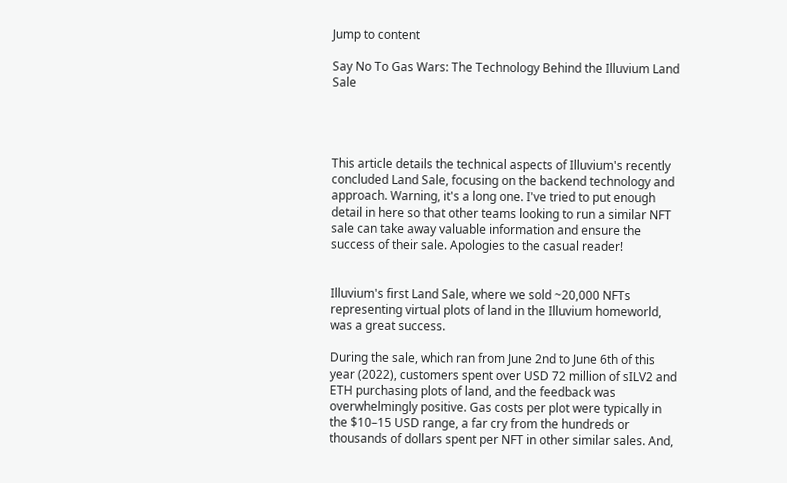Jump to content

Say No To Gas Wars: The Technology Behind the Illuvium Land Sale




This article details the technical aspects of Illuvium's recently concluded Land Sale, focusing on the backend technology and approach. Warning, it's a long one. I've tried to put enough detail in here so that other teams looking to run a similar NFT sale can take away valuable information and ensure the success of their sale. Apologies to the casual reader!


Illuvium's first Land Sale, where we sold ~20,000 NFTs representing virtual plots of land in the Illuvium homeworld, was a great success.

During the sale, which ran from June 2nd to June 6th of this year (2022), customers spent over USD 72 million of sILV2 and ETH purchasing plots of land, and the feedback was overwhelmingly positive. Gas costs per plot were typically in the $10–15 USD range, a far cry from the hundreds or thousands of dollars spent per NFT in other similar sales. And,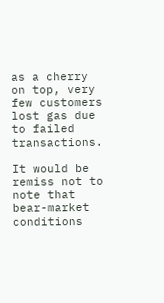as a cherry on top, very few customers lost gas due to failed transactions.

It would be remiss not to note that bear-market conditions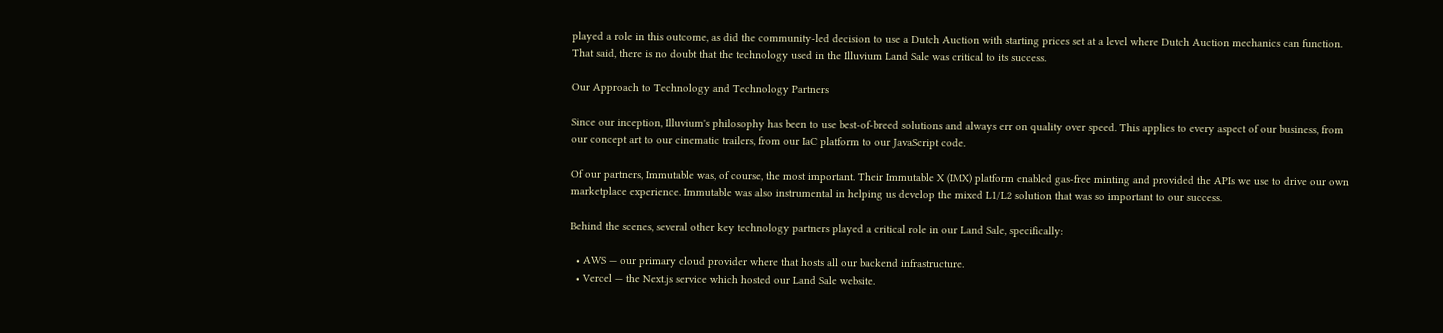played a role in this outcome, as did the community-led decision to use a Dutch Auction with starting prices set at a level where Dutch Auction mechanics can function. That said, there is no doubt that the technology used in the Illuvium Land Sale was critical to its success.

Our Approach to Technology and Technology Partners

Since our inception, Illuvium's philosophy has been to use best-of-breed solutions and always err on quality over speed. This applies to every aspect of our business, from our concept art to our cinematic trailers, from our IaC platform to our JavaScript code.

Of our partners, Immutable was, of course, the most important. Their Immutable X (IMX) platform enabled gas-free minting and provided the APIs we use to drive our own marketplace experience. Immutable was also instrumental in helping us develop the mixed L1/L2 solution that was so important to our success.

Behind the scenes, several other key technology partners played a critical role in our Land Sale, specifically:

  • AWS — our primary cloud provider where that hosts all our backend infrastructure.
  • Vercel — the Next.js service which hosted our Land Sale website.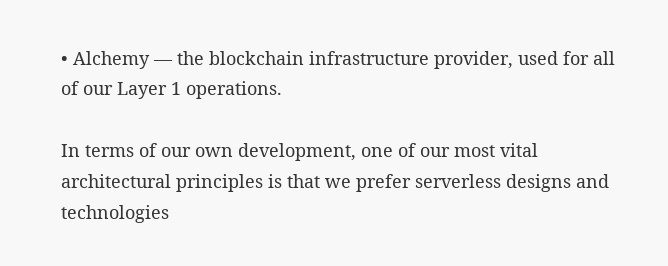• Alchemy — the blockchain infrastructure provider, used for all of our Layer 1 operations.

In terms of our own development, one of our most vital architectural principles is that we prefer serverless designs and technologies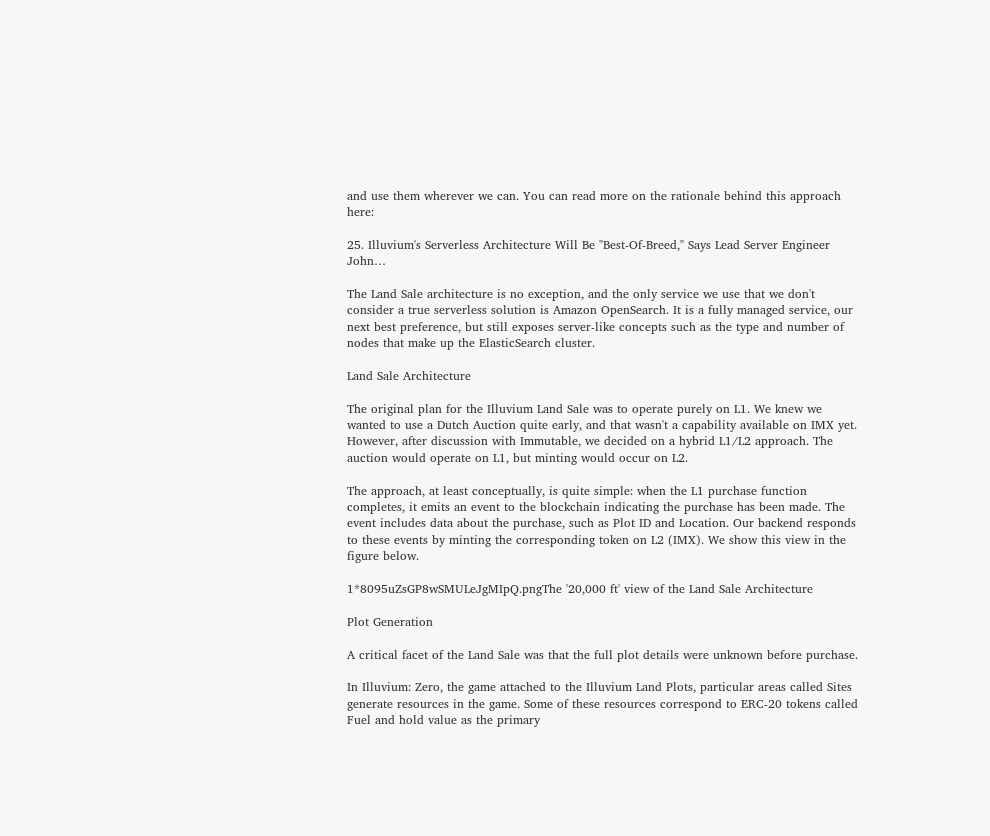and use them wherever we can. You can read more on the rationale behind this approach here:

25. Illuvium's Serverless Architecture Will Be "Best-Of-Breed," Says Lead Server Engineer John…

The Land Sale architecture is no exception, and the only service we use that we don't consider a true serverless solution is Amazon OpenSearch. It is a fully managed service, our next best preference, but still exposes server-like concepts such as the type and number of nodes that make up the ElasticSearch cluster.

Land Sale Architecture

The original plan for the Illuvium Land Sale was to operate purely on L1. We knew we wanted to use a Dutch Auction quite early, and that wasn't a capability available on IMX yet. However, after discussion with Immutable, we decided on a hybrid L1/L2 approach. The auction would operate on L1, but minting would occur on L2.

The approach, at least conceptually, is quite simple: when the L1 purchase function completes, it emits an event to the blockchain indicating the purchase has been made. The event includes data about the purchase, such as Plot ID and Location. Our backend responds to these events by minting the corresponding token on L2 (IMX). We show this view in the figure below.

1*8095uZsGP8wSMULeJgMIpQ.pngThe '20,000 ft' view of the Land Sale Architecture

Plot Generation

A critical facet of the Land Sale was that the full plot details were unknown before purchase.

In Illuvium: Zero, the game attached to the Illuvium Land Plots, particular areas called Sites generate resources in the game. Some of these resources correspond to ERC-20 tokens called Fuel and hold value as the primary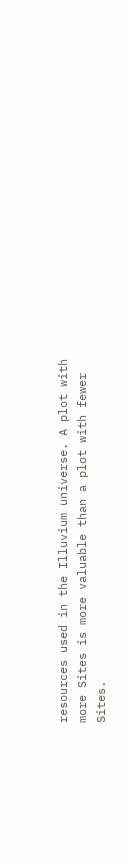resources used in the Illuvium universe. A plot with more Sites is more valuable than a plot with fewer Sites.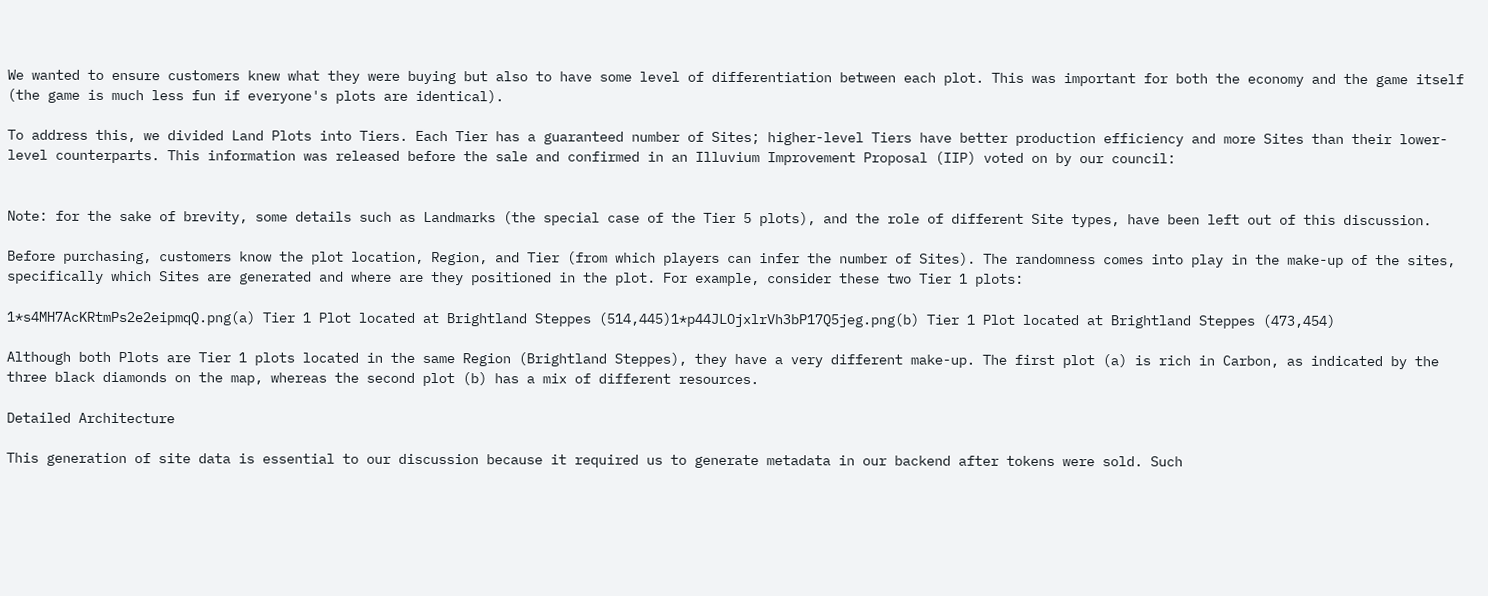We wanted to ensure customers knew what they were buying but also to have some level of differentiation between each plot. This was important for both the economy and the game itself (the game is much less fun if everyone's plots are identical).

To address this, we divided Land Plots into Tiers. Each Tier has a guaranteed number of Sites; higher-level Tiers have better production efficiency and more Sites than their lower-level counterparts. This information was released before the sale and confirmed in an Illuvium Improvement Proposal (IIP) voted on by our council:


Note: for the sake of brevity, some details such as Landmarks (the special case of the Tier 5 plots), and the role of different Site types, have been left out of this discussion.

Before purchasing, customers know the plot location, Region, and Tier (from which players can infer the number of Sites). The randomness comes into play in the make-up of the sites, specifically which Sites are generated and where are they positioned in the plot. For example, consider these two Tier 1 plots:

1*s4MH7AcKRtmPs2e2eipmqQ.png(a) Tier 1 Plot located at Brightland Steppes (514,445)1*p44JLOjxlrVh3bP17Q5jeg.png(b) Tier 1 Plot located at Brightland Steppes (473,454)

Although both Plots are Tier 1 plots located in the same Region (Brightland Steppes), they have a very different make-up. The first plot (a) is rich in Carbon, as indicated by the three black diamonds on the map, whereas the second plot (b) has a mix of different resources.

Detailed Architecture

This generation of site data is essential to our discussion because it required us to generate metadata in our backend after tokens were sold. Such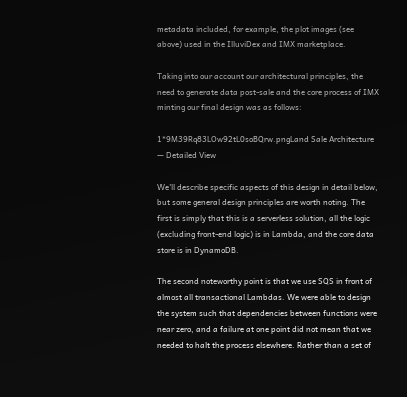metadata included, for example, the plot images (see above) used in the IlluviDex and IMX marketplace.

Taking into our account our architectural principles, the need to generate data post-sale and the core process of IMX minting our final design was as follows:

1*9M39Rq83LOw92tL0soBQrw.pngLand Sale Architecture — Detailed View

We'll describe specific aspects of this design in detail below, but some general design principles are worth noting. The first is simply that this is a serverless solution, all the logic (excluding front-end logic) is in Lambda, and the core data store is in DynamoDB.

The second noteworthy point is that we use SQS in front of almost all transactional Lambdas. We were able to design the system such that dependencies between functions were near zero, and a failure at one point did not mean that we needed to halt the process elsewhere. Rather than a set of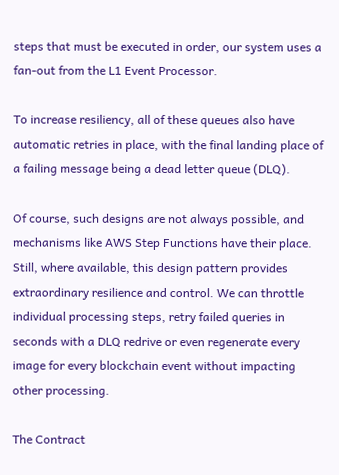steps that must be executed in order, our system uses a fan-out from the L1 Event Processor.

To increase resiliency, all of these queues also have automatic retries in place, with the final landing place of a failing message being a dead letter queue (DLQ).

Of course, such designs are not always possible, and mechanisms like AWS Step Functions have their place. Still, where available, this design pattern provides extraordinary resilience and control. We can throttle individual processing steps, retry failed queries in seconds with a DLQ redrive or even regenerate every image for every blockchain event without impacting other processing.

The Contract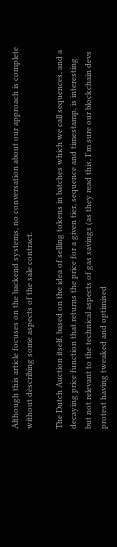Although this article focuses on the backend systems, no conversation about our approach is complete without describing some aspects of the sale contract.

The Dutch Auction itself, based on the idea of selling tokens in batches which we call sequences, and a decaying price function that returns the price for a given tier, sequence and timestamp, is interesting but not relevant to the technical aspects of gas savings (as they read this, I'm sure our blockchain devs protest having tweaked and optimised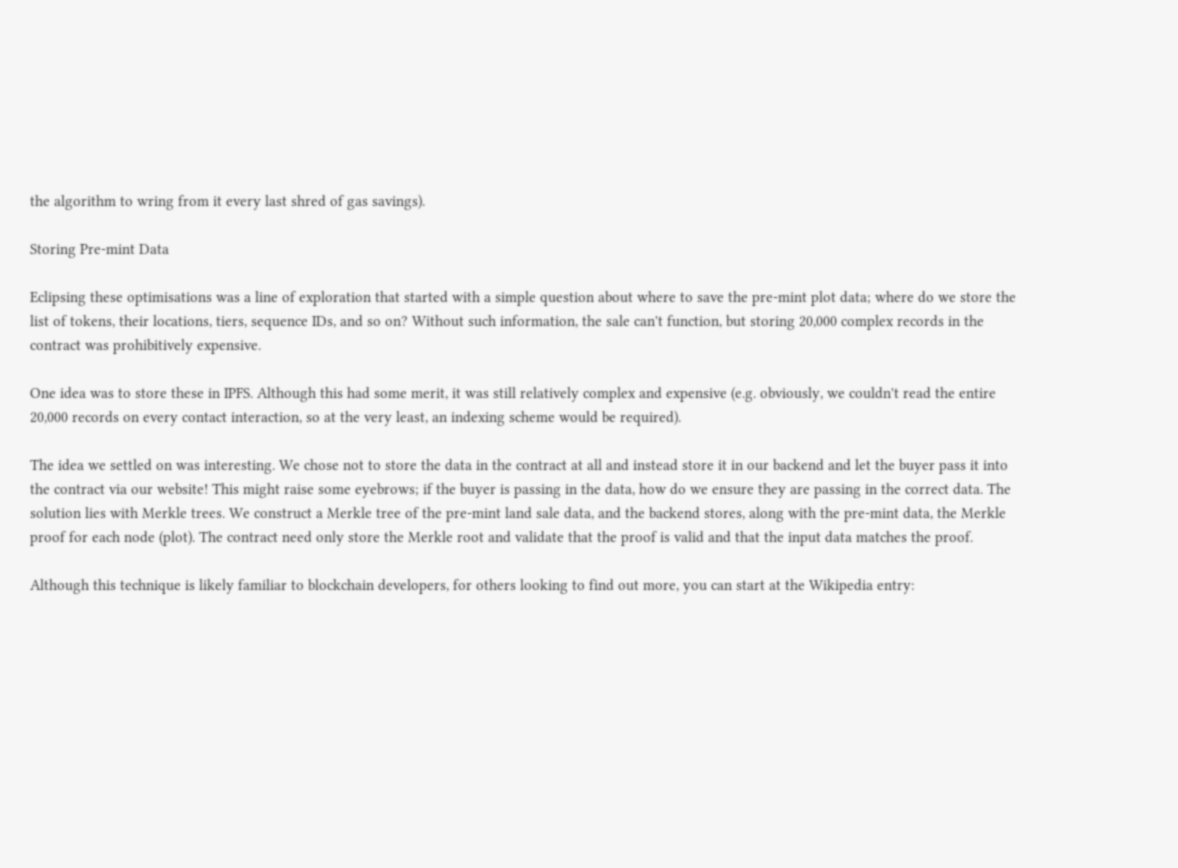the algorithm to wring from it every last shred of gas savings).

Storing Pre-mint Data

Eclipsing these optimisations was a line of exploration that started with a simple question about where to save the pre-mint plot data; where do we store the list of tokens, their locations, tiers, sequence IDs, and so on? Without such information, the sale can't function, but storing 20,000 complex records in the contract was prohibitively expensive.

One idea was to store these in IPFS. Although this had some merit, it was still relatively complex and expensive (e.g. obviously, we couldn't read the entire 20,000 records on every contact interaction, so at the very least, an indexing scheme would be required).

The idea we settled on was interesting. We chose not to store the data in the contract at all and instead store it in our backend and let the buyer pass it into the contract via our website! This might raise some eyebrows; if the buyer is passing in the data, how do we ensure they are passing in the correct data. The solution lies with Merkle trees. We construct a Merkle tree of the pre-mint land sale data, and the backend stores, along with the pre-mint data, the Merkle proof for each node (plot). The contract need only store the Merkle root and validate that the proof is valid and that the input data matches the proof.

Although this technique is likely familiar to blockchain developers, for others looking to find out more, you can start at the Wikipedia entry: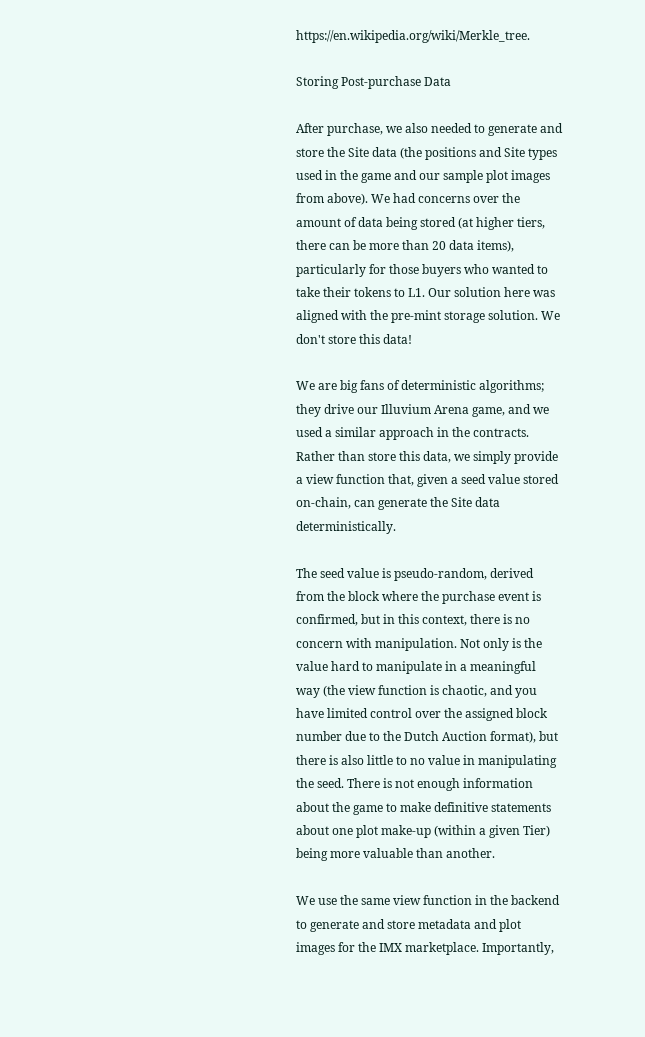https://en.wikipedia.org/wiki/Merkle_tree.

Storing Post-purchase Data

After purchase, we also needed to generate and store the Site data (the positions and Site types used in the game and our sample plot images from above). We had concerns over the amount of data being stored (at higher tiers, there can be more than 20 data items), particularly for those buyers who wanted to take their tokens to L1. Our solution here was aligned with the pre-mint storage solution. We don't store this data!

We are big fans of deterministic algorithms; they drive our Illuvium Arena game, and we used a similar approach in the contracts. Rather than store this data, we simply provide a view function that, given a seed value stored on-chain, can generate the Site data deterministically.

The seed value is pseudo-random, derived from the block where the purchase event is confirmed, but in this context, there is no concern with manipulation. Not only is the value hard to manipulate in a meaningful way (the view function is chaotic, and you have limited control over the assigned block number due to the Dutch Auction format), but there is also little to no value in manipulating the seed. There is not enough information about the game to make definitive statements about one plot make-up (within a given Tier) being more valuable than another.

We use the same view function in the backend to generate and store metadata and plot images for the IMX marketplace. Importantly,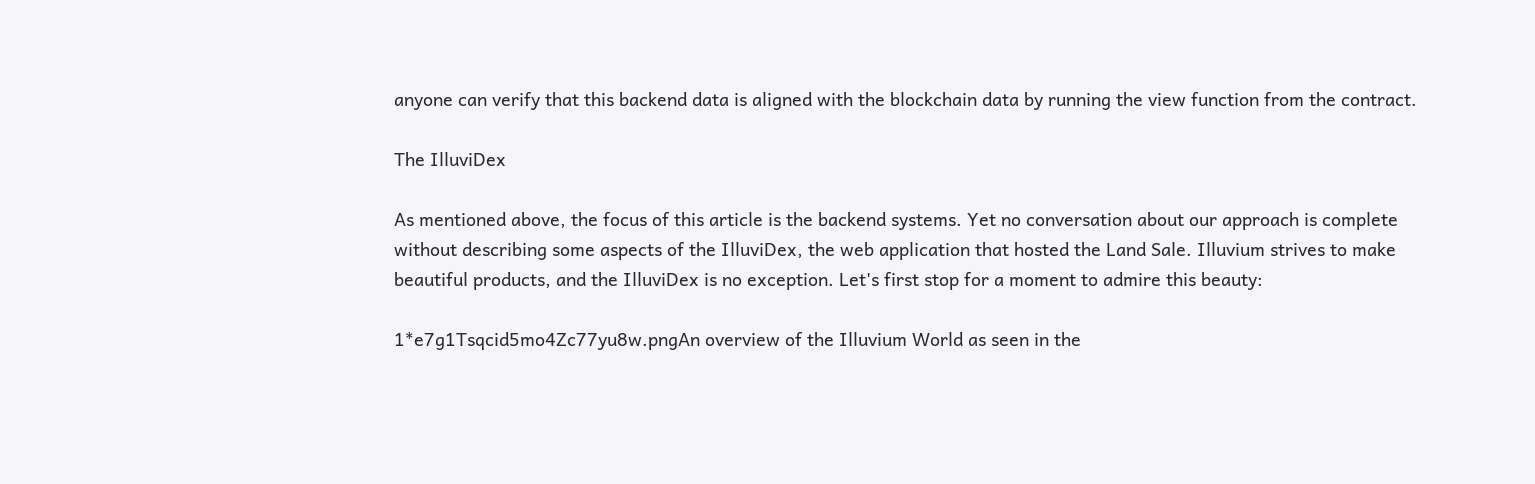anyone can verify that this backend data is aligned with the blockchain data by running the view function from the contract.

The IlluviDex

As mentioned above, the focus of this article is the backend systems. Yet no conversation about our approach is complete without describing some aspects of the IlluviDex, the web application that hosted the Land Sale. Illuvium strives to make beautiful products, and the IlluviDex is no exception. Let's first stop for a moment to admire this beauty:

1*e7g1Tsqcid5mo4Zc77yu8w.pngAn overview of the Illuvium World as seen in the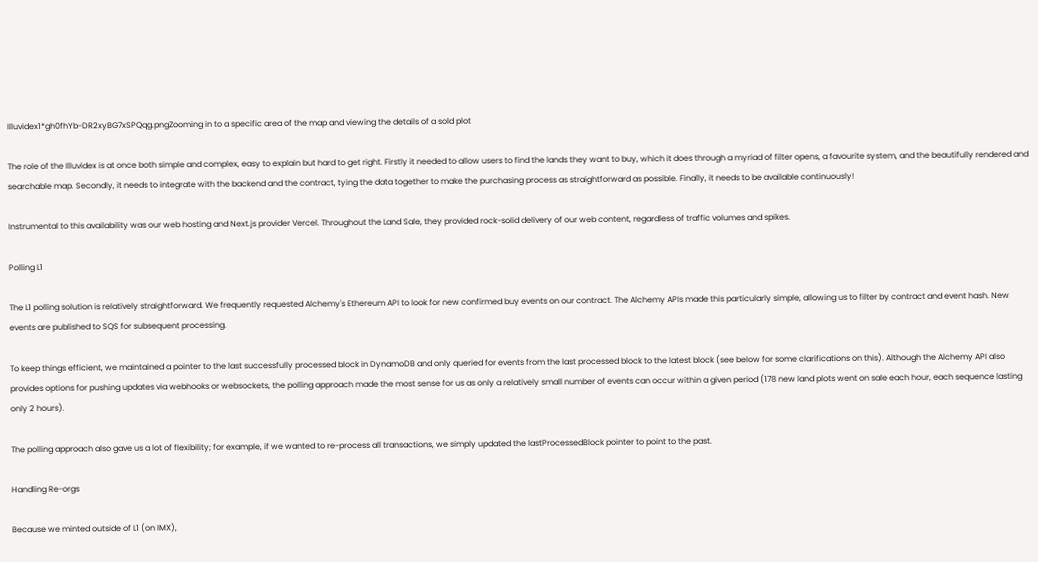Illuvidex1*gh0fhYb-DR2xyBG7xSPQqg.pngZooming in to a specific area of the map and viewing the details of a sold plot

The role of the Illuvidex is at once both simple and complex, easy to explain but hard to get right. Firstly it needed to allow users to find the lands they want to buy, which it does through a myriad of filter opens, a favourite system, and the beautifully rendered and searchable map. Secondly, it needs to integrate with the backend and the contract, tying the data together to make the purchasing process as straightforward as possible. Finally, it needs to be available continuously!

Instrumental to this availability was our web hosting and Next.js provider Vercel. Throughout the Land Sale, they provided rock-solid delivery of our web content, regardless of traffic volumes and spikes.

Polling L1

The L1 polling solution is relatively straightforward. We frequently requested Alchemy's Ethereum API to look for new confirmed buy events on our contract. The Alchemy APIs made this particularly simple, allowing us to filter by contract and event hash. New events are published to SQS for subsequent processing.

To keep things efficient, we maintained a pointer to the last successfully processed block in DynamoDB and only queried for events from the last processed block to the latest block (see below for some clarifications on this). Although the Alchemy API also provides options for pushing updates via webhooks or websockets, the polling approach made the most sense for us as only a relatively small number of events can occur within a given period (178 new land plots went on sale each hour, each sequence lasting only 2 hours).

The polling approach also gave us a lot of flexibility; for example, if we wanted to re-process all transactions, we simply updated the lastProcessedBlock pointer to point to the past.

Handling Re-orgs

Because we minted outside of L1 (on IMX),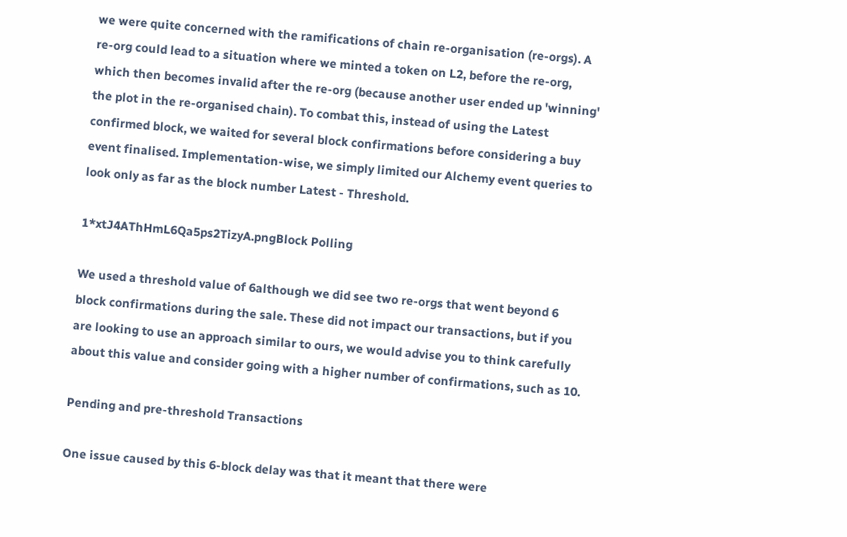we were quite concerned with the ramifications of chain re-organisation (re-orgs). A re-org could lead to a situation where we minted a token on L2, before the re-org, which then becomes invalid after the re-org (because another user ended up 'winning' the plot in the re-organised chain). To combat this, instead of using the Latest confirmed block, we waited for several block confirmations before considering a buy event finalised. Implementation-wise, we simply limited our Alchemy event queries to look only as far as the block number Latest - Threshold.

1*xtJ4AThHmL6Qa5ps2TizyA.pngBlock Polling

We used a threshold value of 6although we did see two re-orgs that went beyond 6 block confirmations during the sale. These did not impact our transactions, but if you are looking to use an approach similar to ours, we would advise you to think carefully about this value and consider going with a higher number of confirmations, such as 10.

Pending and pre-threshold Transactions

One issue caused by this 6-block delay was that it meant that there were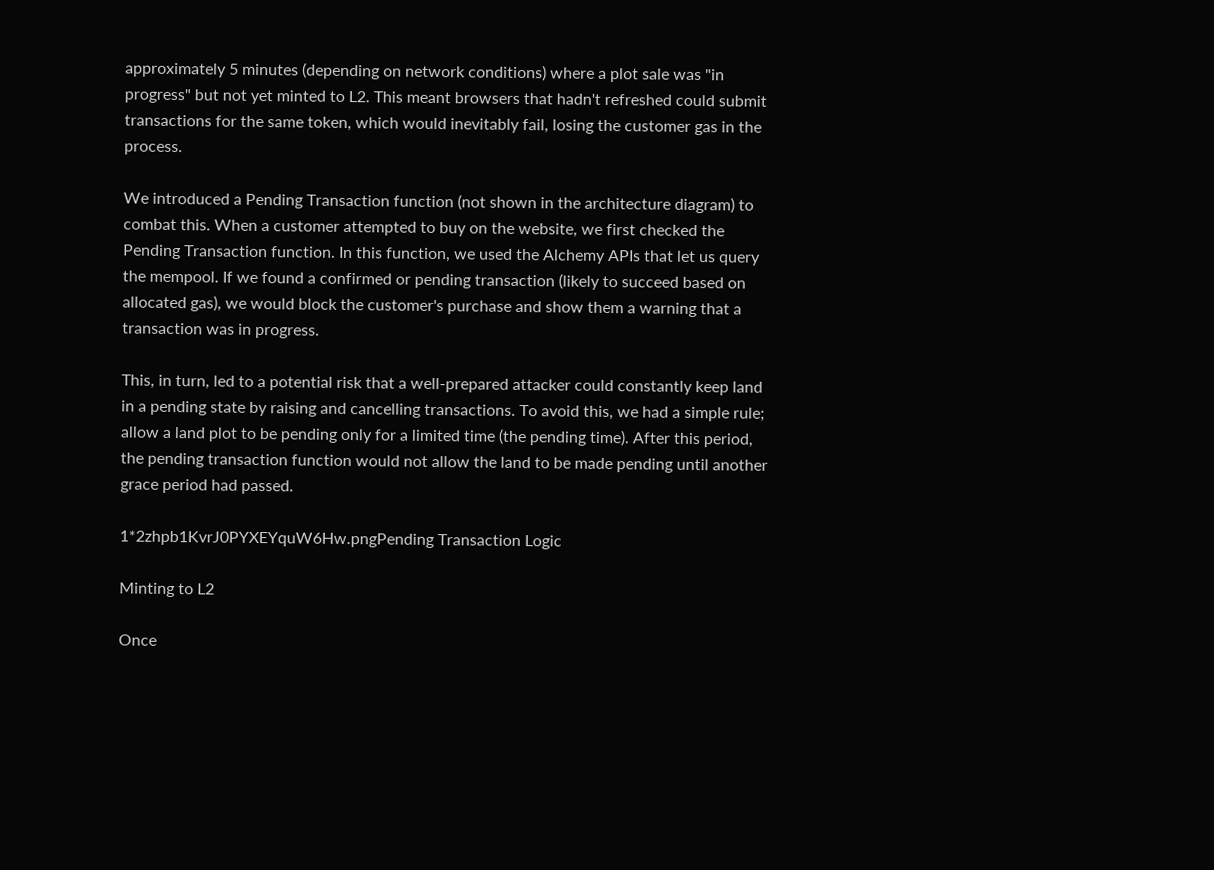approximately 5 minutes (depending on network conditions) where a plot sale was "in progress" but not yet minted to L2. This meant browsers that hadn't refreshed could submit transactions for the same token, which would inevitably fail, losing the customer gas in the process.

We introduced a Pending Transaction function (not shown in the architecture diagram) to combat this. When a customer attempted to buy on the website, we first checked the Pending Transaction function. In this function, we used the Alchemy APIs that let us query the mempool. If we found a confirmed or pending transaction (likely to succeed based on allocated gas), we would block the customer's purchase and show them a warning that a transaction was in progress.

This, in turn, led to a potential risk that a well-prepared attacker could constantly keep land in a pending state by raising and cancelling transactions. To avoid this, we had a simple rule; allow a land plot to be pending only for a limited time (the pending time). After this period, the pending transaction function would not allow the land to be made pending until another grace period had passed.

1*2zhpb1KvrJ0PYXEYquW6Hw.pngPending Transaction Logic

Minting to L2

Once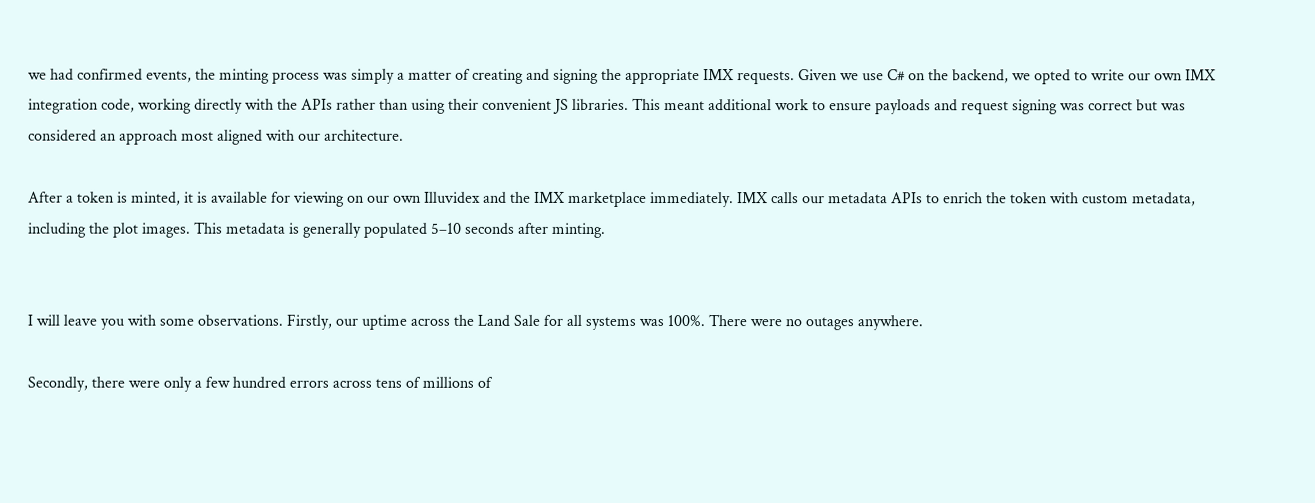we had confirmed events, the minting process was simply a matter of creating and signing the appropriate IMX requests. Given we use C# on the backend, we opted to write our own IMX integration code, working directly with the APIs rather than using their convenient JS libraries. This meant additional work to ensure payloads and request signing was correct but was considered an approach most aligned with our architecture.

After a token is minted, it is available for viewing on our own Illuvidex and the IMX marketplace immediately. IMX calls our metadata APIs to enrich the token with custom metadata, including the plot images. This metadata is generally populated 5–10 seconds after minting.


I will leave you with some observations. Firstly, our uptime across the Land Sale for all systems was 100%. There were no outages anywhere.

Secondly, there were only a few hundred errors across tens of millions of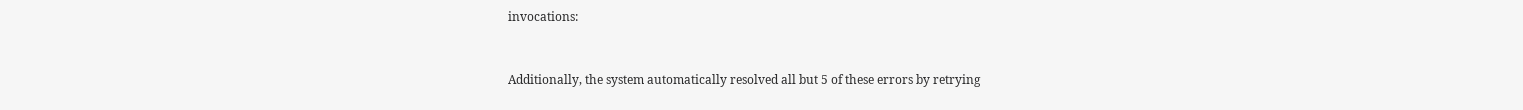invocations:


Additionally, the system automatically resolved all but 5 of these errors by retrying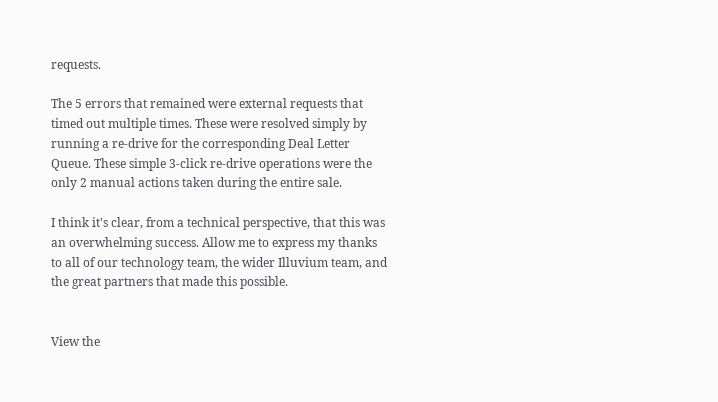requests.

The 5 errors that remained were external requests that timed out multiple times. These were resolved simply by running a re-drive for the corresponding Deal Letter Queue. These simple 3-click re-drive operations were the only 2 manual actions taken during the entire sale.

I think it's clear, from a technical perspective, that this was an overwhelming success. Allow me to express my thanks to all of our technology team, the wider Illuvium team, and the great partners that made this possible.


View the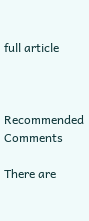full article



Recommended Comments

There are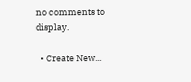no comments to display.

  • Create New...